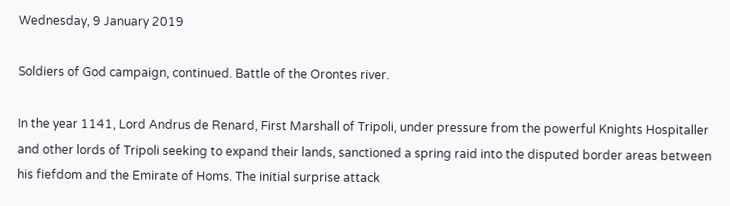Wednesday, 9 January 2019

Soldiers of God campaign, continued. Battle of the Orontes river.

In the year 1141, Lord Andrus de Renard, First Marshall of Tripoli, under pressure from the powerful Knights Hospitaller and other lords of Tripoli seeking to expand their lands, sanctioned a spring raid into the disputed border areas between his fiefdom and the Emirate of Homs. The initial surprise attack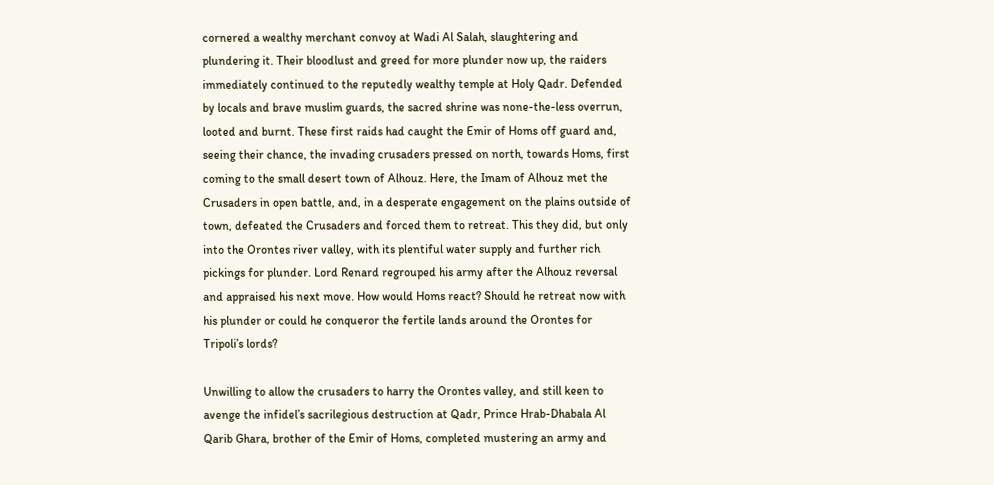cornered a wealthy merchant convoy at Wadi Al Salah, slaughtering and plundering it. Their bloodlust and greed for more plunder now up, the raiders immediately continued to the reputedly wealthy temple at Holy Qadr. Defended by locals and brave muslim guards, the sacred shrine was none-the-less overrun, looted and burnt. These first raids had caught the Emir of Homs off guard and, seeing their chance, the invading crusaders pressed on north, towards Homs, first coming to the small desert town of Alhouz. Here, the Imam of Alhouz met the Crusaders in open battle, and, in a desperate engagement on the plains outside of town, defeated the Crusaders and forced them to retreat. This they did, but only into the Orontes river valley, with its plentiful water supply and further rich pickings for plunder. Lord Renard regrouped his army after the Alhouz reversal and appraised his next move. How would Homs react? Should he retreat now with his plunder or could he conqueror the fertile lands around the Orontes for Tripoli’s lords?

Unwilling to allow the crusaders to harry the Orontes valley, and still keen to avenge the infidel’s sacrilegious destruction at Qadr, Prince Hrab-Dhabala Al Qarib Ghara, brother of the Emir of Homs, completed mustering an army and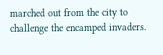marched out from the city to challenge the encamped invaders.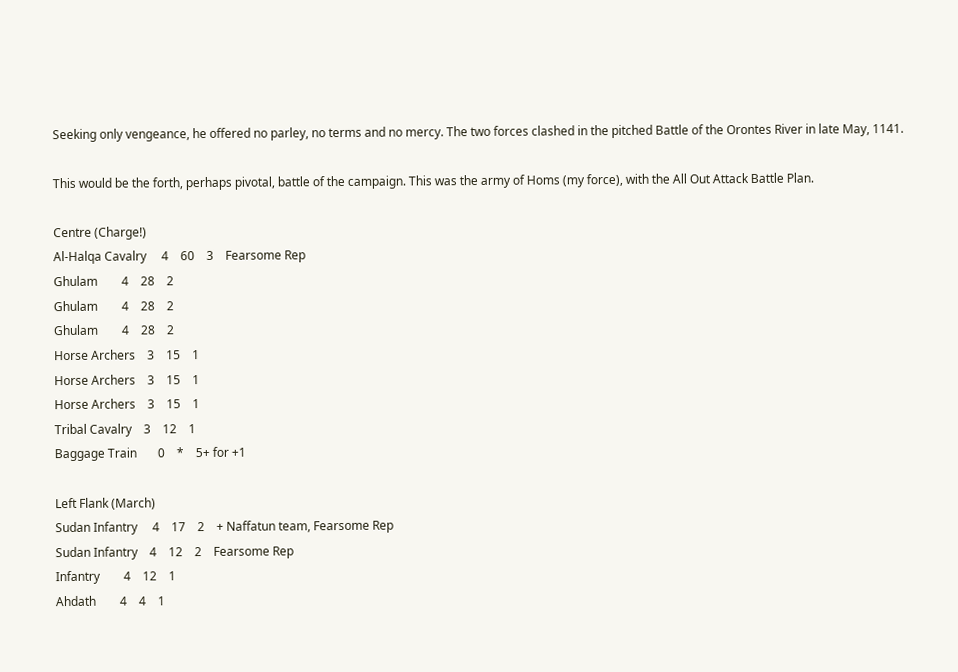Seeking only vengeance, he offered no parley, no terms and no mercy. The two forces clashed in the pitched Battle of the Orontes River in late May, 1141.

This would be the forth, perhaps pivotal, battle of the campaign. This was the army of Homs (my force), with the All Out Attack Battle Plan.

Centre (Charge!)
Al-Halqa Cavalry     4    60    3    Fearsome Rep
Ghulam        4    28    2
Ghulam        4    28    2
Ghulam        4    28    2
Horse Archers    3    15    1
Horse Archers    3    15    1
Horse Archers    3    15    1
Tribal Cavalry    3    12    1
Baggage Train       0    *    5+ for +1

Left Flank (March)
Sudan Infantry     4    17    2    + Naffatun team, Fearsome Rep
Sudan Infantry    4    12    2    Fearsome Rep
Infantry        4    12    1
Ahdath        4    4    1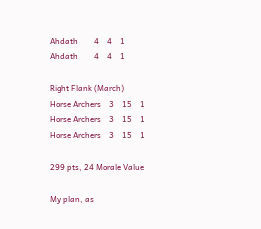Ahdath        4    4    1
Ahdath        4    4    1

Right Flank (March)
Horse Archers    3    15    1
Horse Archers    3    15    1
Horse Archers    3    15    1

299 pts, 24 Morale Value

My plan, as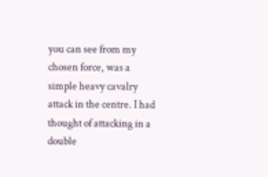you can see from my chosen force, was a simple heavy cavalry attack in the centre. I had thought of attacking in a double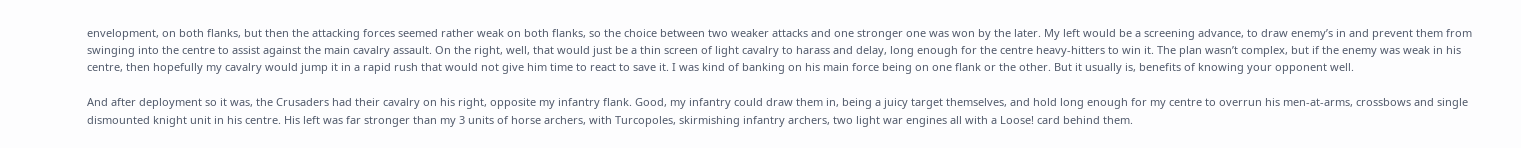envelopment, on both flanks, but then the attacking forces seemed rather weak on both flanks, so the choice between two weaker attacks and one stronger one was won by the later. My left would be a screening advance, to draw enemy’s in and prevent them from swinging into the centre to assist against the main cavalry assault. On the right, well, that would just be a thin screen of light cavalry to harass and delay, long enough for the centre heavy-hitters to win it. The plan wasn’t complex, but if the enemy was weak in his centre, then hopefully my cavalry would jump it in a rapid rush that would not give him time to react to save it. I was kind of banking on his main force being on one flank or the other. But it usually is, benefits of knowing your opponent well.

And after deployment so it was, the Crusaders had their cavalry on his right, opposite my infantry flank. Good, my infantry could draw them in, being a juicy target themselves, and hold long enough for my centre to overrun his men-at-arms, crossbows and single dismounted knight unit in his centre. His left was far stronger than my 3 units of horse archers, with Turcopoles, skirmishing infantry archers, two light war engines all with a Loose! card behind them.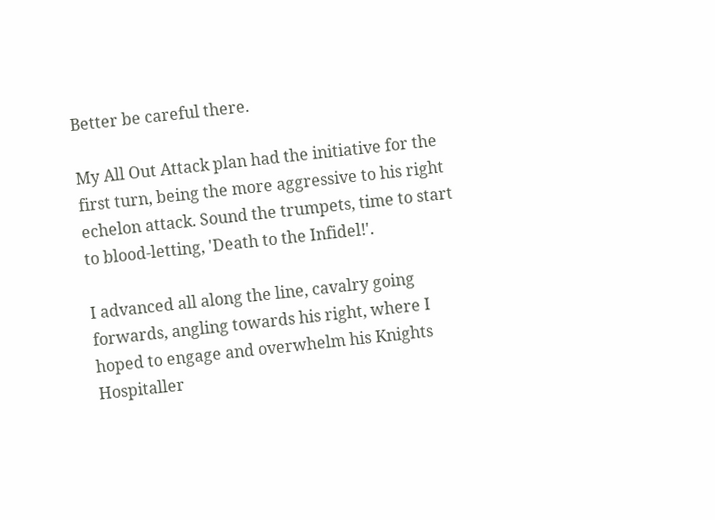Better be careful there.

My All Out Attack plan had the initiative for the first turn, being the more aggressive to his right echelon attack. Sound the trumpets, time to start to blood-letting, 'Death to the Infidel!'.

I advanced all along the line, cavalry going forwards, angling towards his right, where I hoped to engage and overwhelm his Knights Hospitaller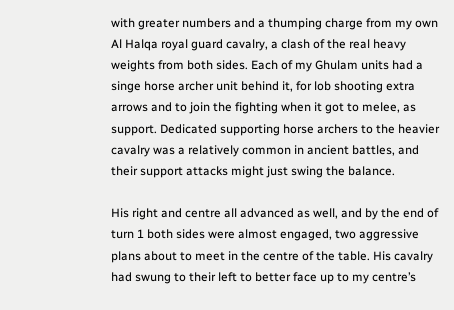with greater numbers and a thumping charge from my own Al Halqa royal guard cavalry, a clash of the real heavy weights from both sides. Each of my Ghulam units had a singe horse archer unit behind it, for lob shooting extra arrows and to join the fighting when it got to melee, as support. Dedicated supporting horse archers to the heavier cavalry was a relatively common in ancient battles, and their support attacks might just swing the balance.

His right and centre all advanced as well, and by the end of turn 1 both sides were almost engaged, two aggressive plans about to meet in the centre of the table. His cavalry had swung to their left to better face up to my centre’s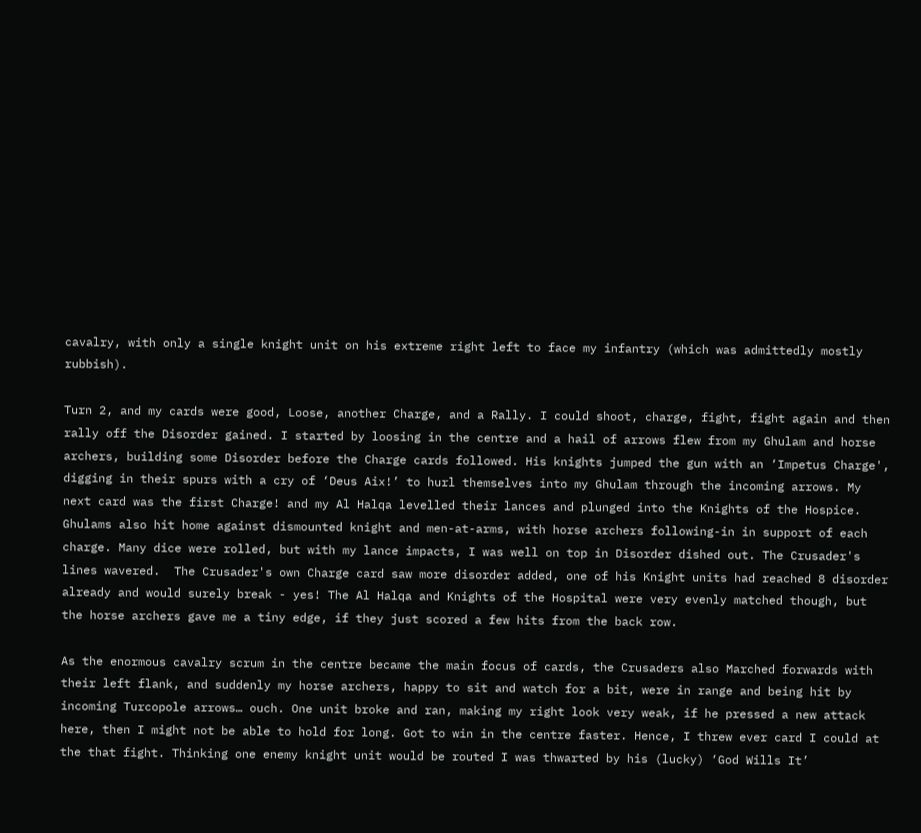cavalry, with only a single knight unit on his extreme right left to face my infantry (which was admittedly mostly rubbish).

Turn 2, and my cards were good, Loose, another Charge, and a Rally. I could shoot, charge, fight, fight again and then rally off the Disorder gained. I started by loosing in the centre and a hail of arrows flew from my Ghulam and horse archers, building some Disorder before the Charge cards followed. His knights jumped the gun with an ‘Impetus Charge', digging in their spurs with a cry of ‘Deus Aix!’ to hurl themselves into my Ghulam through the incoming arrows. My next card was the first Charge! and my Al Halqa levelled their lances and plunged into the Knights of the Hospice. Ghulams also hit home against dismounted knight and men-at-arms, with horse archers following-in in support of each charge. Many dice were rolled, but with my lance impacts, I was well on top in Disorder dished out. The Crusader's lines wavered.  The Crusader's own Charge card saw more disorder added, one of his Knight units had reached 8 disorder already and would surely break - yes! The Al Halqa and Knights of the Hospital were very evenly matched though, but the horse archers gave me a tiny edge, if they just scored a few hits from the back row.

As the enormous cavalry scrum in the centre became the main focus of cards, the Crusaders also Marched forwards with their left flank, and suddenly my horse archers, happy to sit and watch for a bit, were in range and being hit by incoming Turcopole arrows… ouch. One unit broke and ran, making my right look very weak, if he pressed a new attack here, then I might not be able to hold for long. Got to win in the centre faster. Hence, I threw ever card I could at the that fight. Thinking one enemy knight unit would be routed I was thwarted by his (lucky) ‘God Wills It’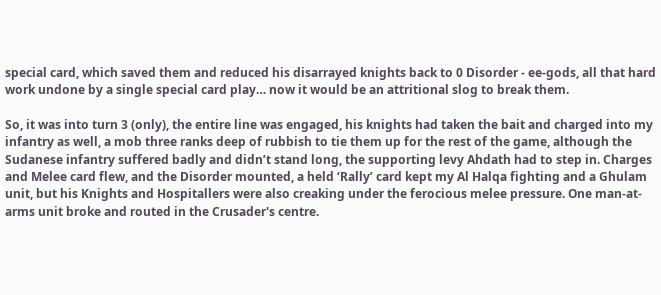special card, which saved them and reduced his disarrayed knights back to 0 Disorder - ee-gods, all that hard work undone by a single special card play… now it would be an attritional slog to break them.

So, it was into turn 3 (only), the entire line was engaged, his knights had taken the bait and charged into my infantry as well, a mob three ranks deep of rubbish to tie them up for the rest of the game, although the Sudanese infantry suffered badly and didn’t stand long, the supporting levy Ahdath had to step in. Charges and Melee card flew, and the Disorder mounted, a held ‘Rally’ card kept my Al Halqa fighting and a Ghulam unit, but his Knights and Hospitallers were also creaking under the ferocious melee pressure. One man-at-arms unit broke and routed in the Crusader's centre.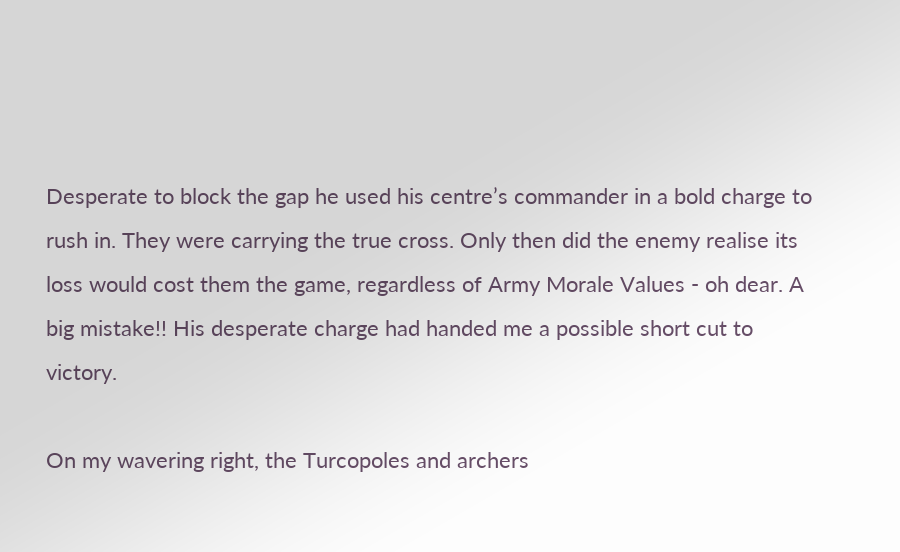Desperate to block the gap he used his centre’s commander in a bold charge to rush in. They were carrying the true cross. Only then did the enemy realise its loss would cost them the game, regardless of Army Morale Values - oh dear. A big mistake!! His desperate charge had handed me a possible short cut to victory.

On my wavering right, the Turcopoles and archers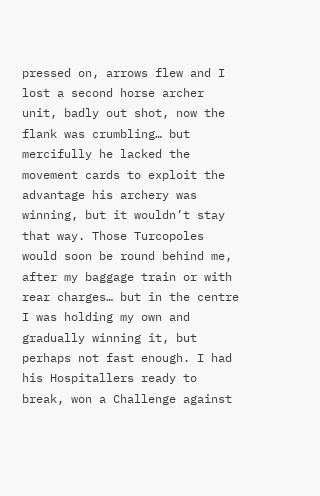pressed on, arrows flew and I lost a second horse archer unit, badly out shot, now the flank was crumbling… but mercifully he lacked the movement cards to exploit the advantage his archery was winning, but it wouldn’t stay that way. Those Turcopoles would soon be round behind me, after my baggage train or with rear charges… but in the centre I was holding my own and gradually winning it, but perhaps not fast enough. I had his Hospitallers ready to break, won a Challenge against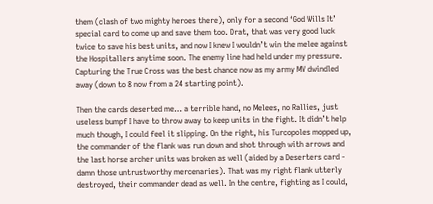them (clash of two mighty heroes there), only for a second ‘God Wills It’ special card to come up and save them too. Drat, that was very good luck twice to save his best units, and now I knew I wouldn’t win the melee against the Hospitallers anytime soon. The enemy line had held under my pressure. Capturing the True Cross was the best chance now as my army MV dwindled away (down to 8 now from a 24 starting point).

Then the cards deserted me… a terrible hand, no Melees, no Rallies, just useless bumpf I have to throw away to keep units in the fight. It didn’t help much though, I could feel it slipping. On the right, his Turcopoles mopped up, the commander of the flank was run down and shot through with arrows and the last horse archer units was broken as well (aided by a Deserters card - damn those untrustworthy mercenaries). That was my right flank utterly destroyed, their commander dead as well. In the centre, fighting as I could,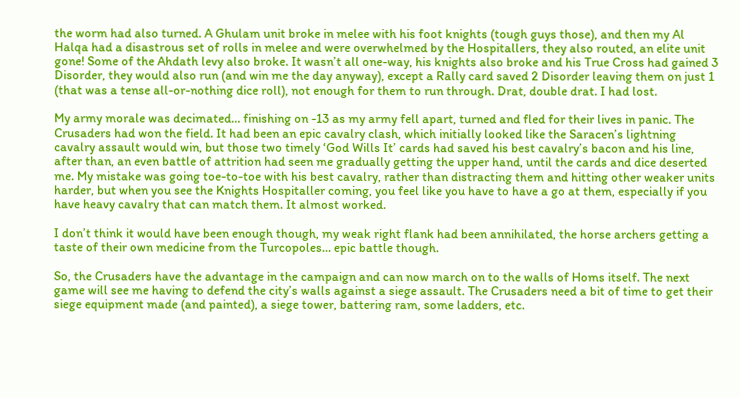the worm had also turned. A Ghulam unit broke in melee with his foot knights (tough guys those), and then my Al Halqa had a disastrous set of rolls in melee and were overwhelmed by the Hospitallers, they also routed, an elite unit gone! Some of the Ahdath levy also broke. It wasn’t all one-way, his knights also broke and his True Cross had gained 3 Disorder, they would also run (and win me the day anyway), except a Rally card saved 2 Disorder leaving them on just 1 (that was a tense all-or-nothing dice roll), not enough for them to run through. Drat, double drat. I had lost.

My army morale was decimated… finishing on -13 as my army fell apart, turned and fled for their lives in panic. The Crusaders had won the field. It had been an epic cavalry clash, which initially looked like the Saracen’s lightning cavalry assault would win, but those two timely ‘God Wills It’ cards had saved his best cavalry’s bacon and his line, after than, an even battle of attrition had seen me gradually getting the upper hand, until the cards and dice deserted me. My mistake was going toe-to-toe with his best cavalry, rather than distracting them and hitting other weaker units harder, but when you see the Knights Hospitaller coming, you feel like you have to have a go at them, especially if you have heavy cavalry that can match them. It almost worked.

I don’t think it would have been enough though, my weak right flank had been annihilated, the horse archers getting a taste of their own medicine from the Turcopoles… epic battle though.

So, the Crusaders have the advantage in the campaign and can now march on to the walls of Homs itself. The next game will see me having to defend the city’s walls against a siege assault. The Crusaders need a bit of time to get their siege equipment made (and painted), a siege tower, battering ram, some ladders, etc.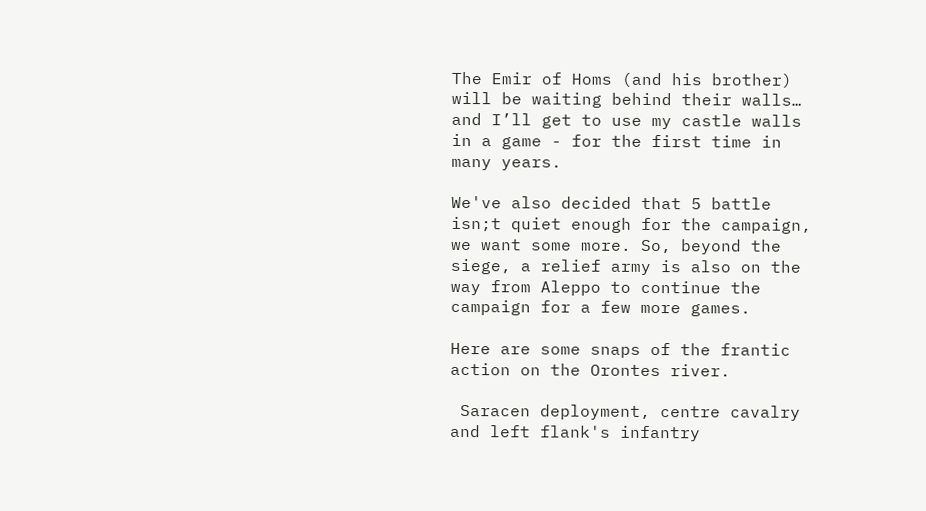The Emir of Homs (and his brother) will be waiting behind their walls… and I’ll get to use my castle walls in a game - for the first time in many years.

We've also decided that 5 battle isn;t quiet enough for the campaign, we want some more. So, beyond the siege, a relief army is also on the way from Aleppo to continue the campaign for a few more games.

Here are some snaps of the frantic action on the Orontes river.

 Saracen deployment, centre cavalry and left flank's infantry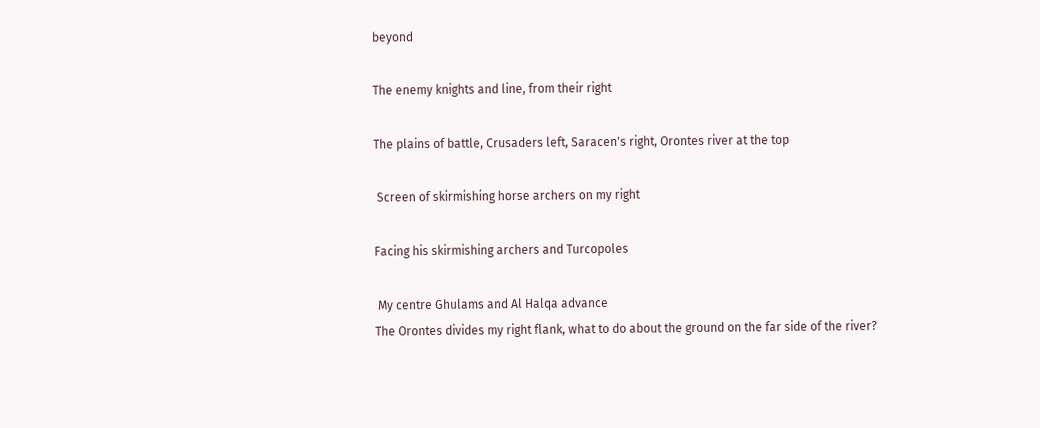beyond

The enemy knights and line, from their right

The plains of battle, Crusaders left, Saracen's right, Orontes river at the top

 Screen of skirmishing horse archers on my right

Facing his skirmishing archers and Turcopoles

 My centre Ghulams and Al Halqa advance
The Orontes divides my right flank, what to do about the ground on the far side of the river?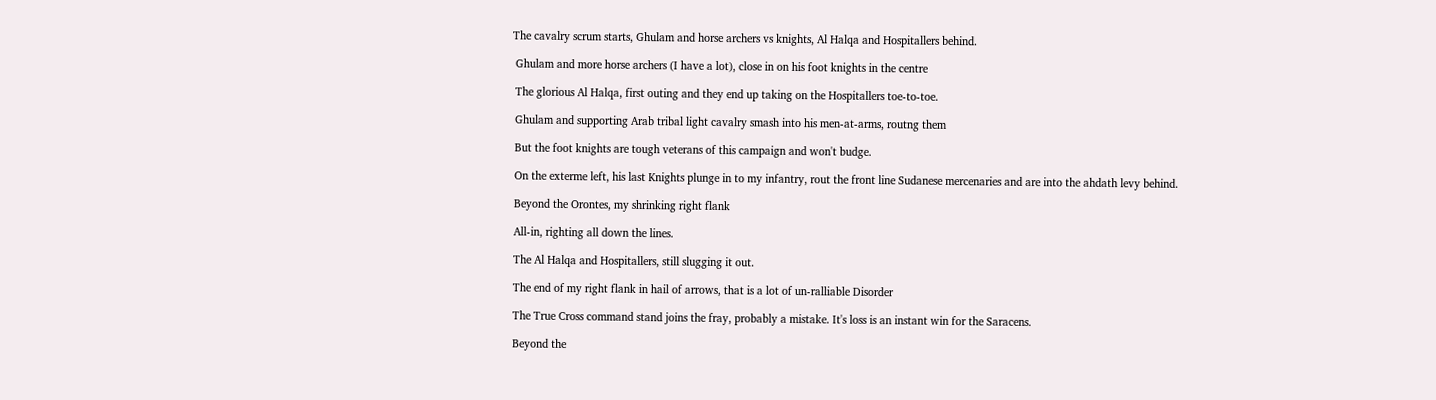The cavalry scrum starts, Ghulam and horse archers vs knights, Al Halqa and Hospitallers behind.

 Ghulam and more horse archers (I have a lot), close in on his foot knights in the centre

 The glorious Al Halqa, first outing and they end up taking on the Hospitallers toe-to-toe.

 Ghulam and supporting Arab tribal light cavalry smash into his men-at-arms, routng them

 But the foot knights are tough veterans of this campaign and won't budge.

 On the exterme left, his last Knights plunge in to my infantry, rout the front line Sudanese mercenaries and are into the ahdath levy behind.

 Beyond the Orontes, my shrinking right flank

 All-in, righting all down the lines.

 The Al Halqa and Hospitallers, still slugging it out.

 The end of my right flank in hail of arrows, that is a lot of un-ralliable Disorder

 The True Cross command stand joins the fray, probably a mistake. It's loss is an instant win for the Saracens.

 Beyond the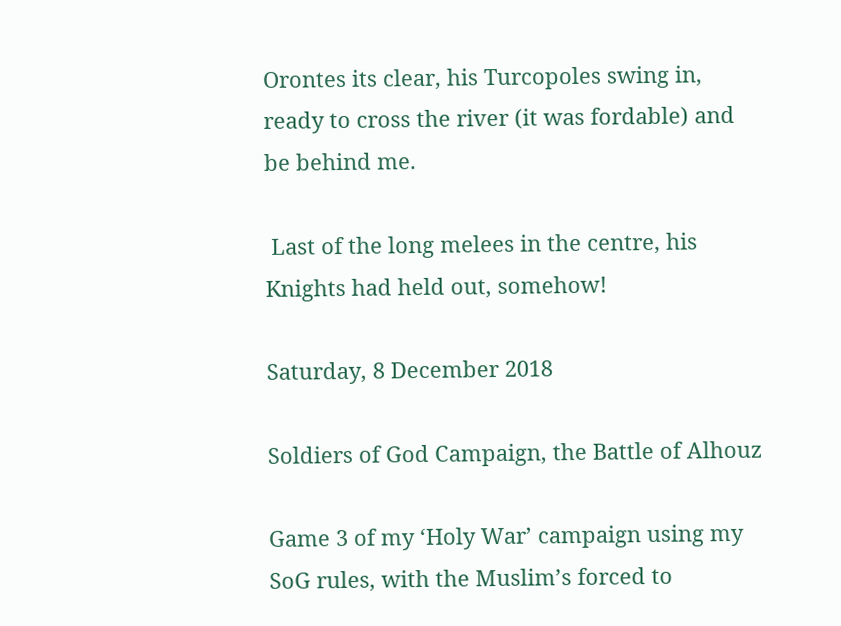Orontes its clear, his Turcopoles swing in, ready to cross the river (it was fordable) and be behind me.

 Last of the long melees in the centre, his Knights had held out, somehow!

Saturday, 8 December 2018

Soldiers of God Campaign, the Battle of Alhouz

Game 3 of my ‘Holy War’ campaign using my SoG rules, with the Muslim’s forced to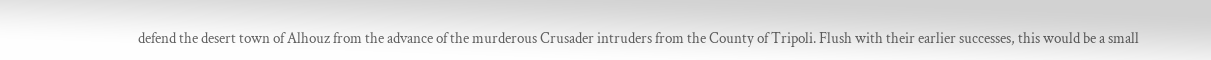defend the desert town of Alhouz from the advance of the murderous Crusader intruders from the County of Tripoli. Flush with their earlier successes, this would be a small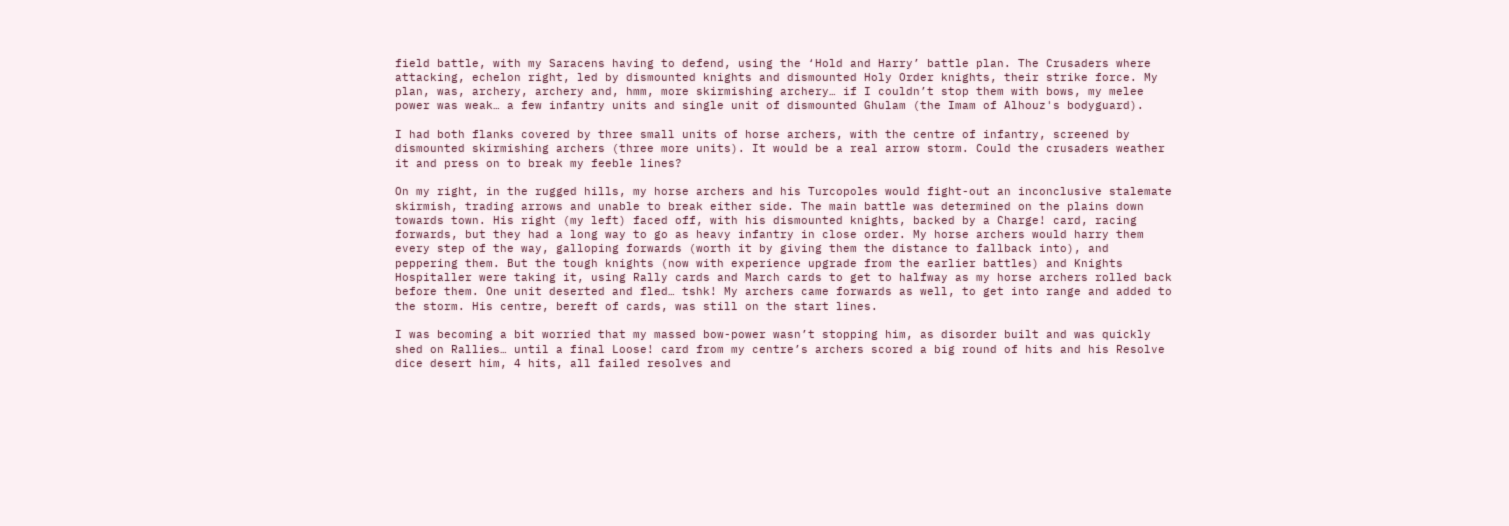field battle, with my Saracens having to defend, using the ‘Hold and Harry’ battle plan. The Crusaders where attacking, echelon right, led by dismounted knights and dismounted Holy Order knights, their strike force. My plan, was, archery, archery and, hmm, more skirmishing archery… if I couldn’t stop them with bows, my melee power was weak… a few infantry units and single unit of dismounted Ghulam (the Imam of Alhouz's bodyguard).

I had both flanks covered by three small units of horse archers, with the centre of infantry, screened by dismounted skirmishing archers (three more units). It would be a real arrow storm. Could the crusaders weather it and press on to break my feeble lines?

On my right, in the rugged hills, my horse archers and his Turcopoles would fight-out an inconclusive stalemate skirmish, trading arrows and unable to break either side. The main battle was determined on the plains down towards town. His right (my left) faced off, with his dismounted knights, backed by a Charge! card, racing forwards, but they had a long way to go as heavy infantry in close order. My horse archers would harry them every step of the way, galloping forwards (worth it by giving them the distance to fallback into), and peppering them. But the tough knights (now with experience upgrade from the earlier battles) and Knights Hospitaller were taking it, using Rally cards and March cards to get to halfway as my horse archers rolled back before them. One unit deserted and fled… tshk! My archers came forwards as well, to get into range and added to the storm. His centre, bereft of cards, was still on the start lines.

I was becoming a bit worried that my massed bow-power wasn’t stopping him, as disorder built and was quickly shed on Rallies… until a final Loose! card from my centre’s archers scored a big round of hits and his Resolve dice desert him, 4 hits, all failed resolves and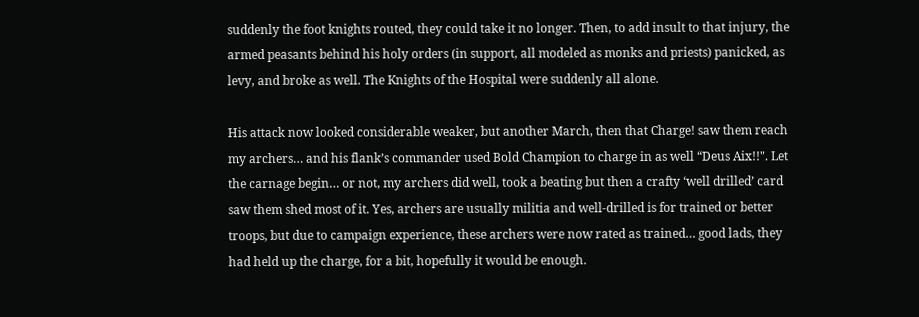suddenly the foot knights routed, they could take it no longer. Then, to add insult to that injury, the armed peasants behind his holy orders (in support, all modeled as monks and priests) panicked, as levy, and broke as well. The Knights of the Hospital were suddenly all alone.

His attack now looked considerable weaker, but another March, then that Charge! saw them reach my archers… and his flank’s commander used Bold Champion to charge in as well “Deus Aix!!". Let the carnage begin… or not, my archers did well, took a beating but then a crafty ‘well drilled’ card saw them shed most of it. Yes, archers are usually militia and well-drilled is for trained or better troops, but due to campaign experience, these archers were now rated as trained… good lads, they had held up the charge, for a bit, hopefully it would be enough.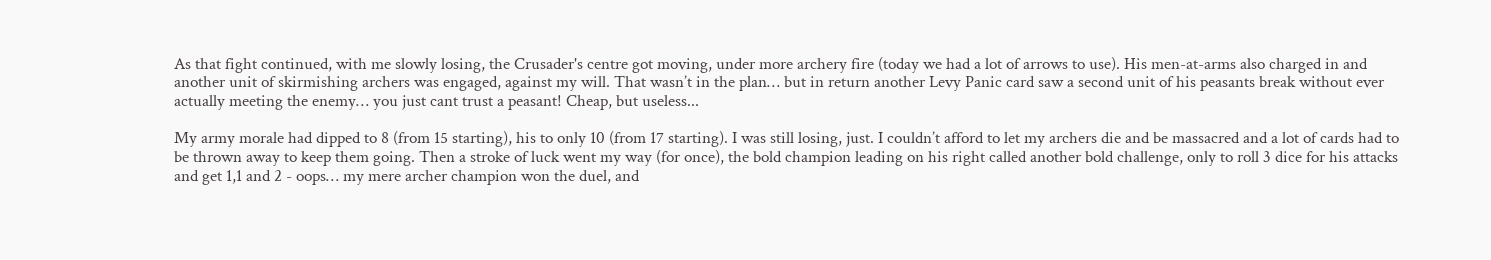As that fight continued, with me slowly losing, the Crusader's centre got moving, under more archery fire (today we had a lot of arrows to use). His men-at-arms also charged in and another unit of skirmishing archers was engaged, against my will. That wasn’t in the plan… but in return another Levy Panic card saw a second unit of his peasants break without ever actually meeting the enemy… you just cant trust a peasant! Cheap, but useless...

My army morale had dipped to 8 (from 15 starting), his to only 10 (from 17 starting). I was still losing, just. I couldn’t afford to let my archers die and be massacred and a lot of cards had to be thrown away to keep them going. Then a stroke of luck went my way (for once), the bold champion leading on his right called another bold challenge, only to roll 3 dice for his attacks and get 1,1 and 2 - oops… my mere archer champion won the duel, and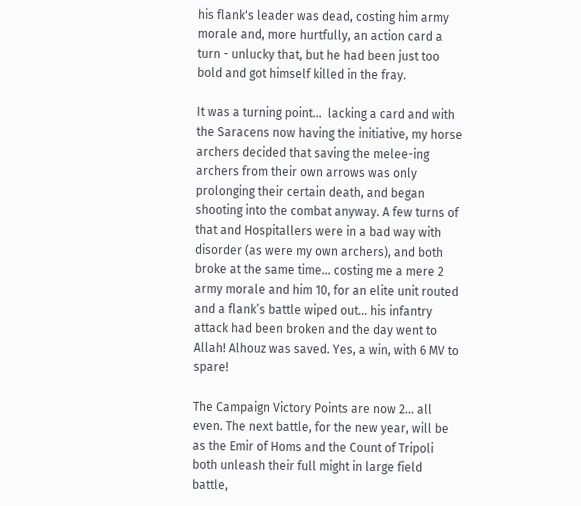his flank's leader was dead, costing him army morale and, more hurtfully, an action card a turn - unlucky that, but he had been just too bold and got himself killed in the fray.

It was a turning point…  lacking a card and with the Saracens now having the initiative, my horse archers decided that saving the melee-ing archers from their own arrows was only prolonging their certain death, and began shooting into the combat anyway. A few turns of that and Hospitallers were in a bad way with disorder (as were my own archers), and both broke at the same time… costing me a mere 2 army morale and him 10, for an elite unit routed and a flank’s battle wiped out… his infantry attack had been broken and the day went to Allah! Alhouz was saved. Yes, a win, with 6 MV to spare!

The Campaign Victory Points are now 2... all even. The next battle, for the new year, will be as the Emir of Homs and the Count of Tripoli both unleash their full might in large field battle,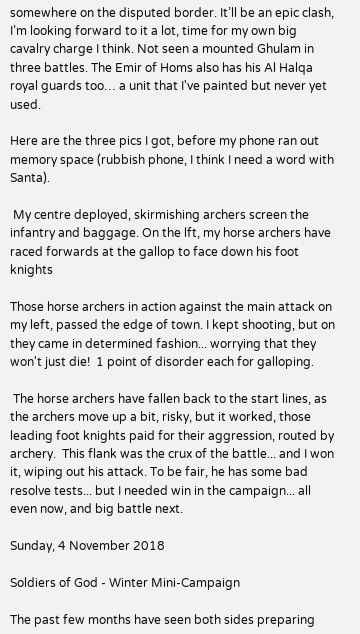somewhere on the disputed border. It’ll be an epic clash, I’m looking forward to it a lot, time for my own big cavalry charge I think. Not seen a mounted Ghulam in three battles. The Emir of Homs also has his Al Halqa royal guards too… a unit that I've painted but never yet used.

Here are the three pics I got, before my phone ran out memory space (rubbish phone, I think I need a word with Santa).

 My centre deployed, skirmishing archers screen the infantry and baggage. On the lft, my horse archers have raced forwards at the gallop to face down his foot knights

Those horse archers in action against the main attack on my left, passed the edge of town. I kept shooting, but on they came in determined fashion... worrying that they won't just die!  1 point of disorder each for galloping.

 The horse archers have fallen back to the start lines, as the archers move up a bit, risky, but it worked, those leading foot knights paid for their aggression, routed by archery.  This flank was the crux of the battle... and I won it, wiping out his attack. To be fair, he has some bad resolve tests... but I needed win in the campaign... all even now, and big battle next.

Sunday, 4 November 2018

Soldiers of God - Winter Mini-Campaign

The past few months have seen both sides preparing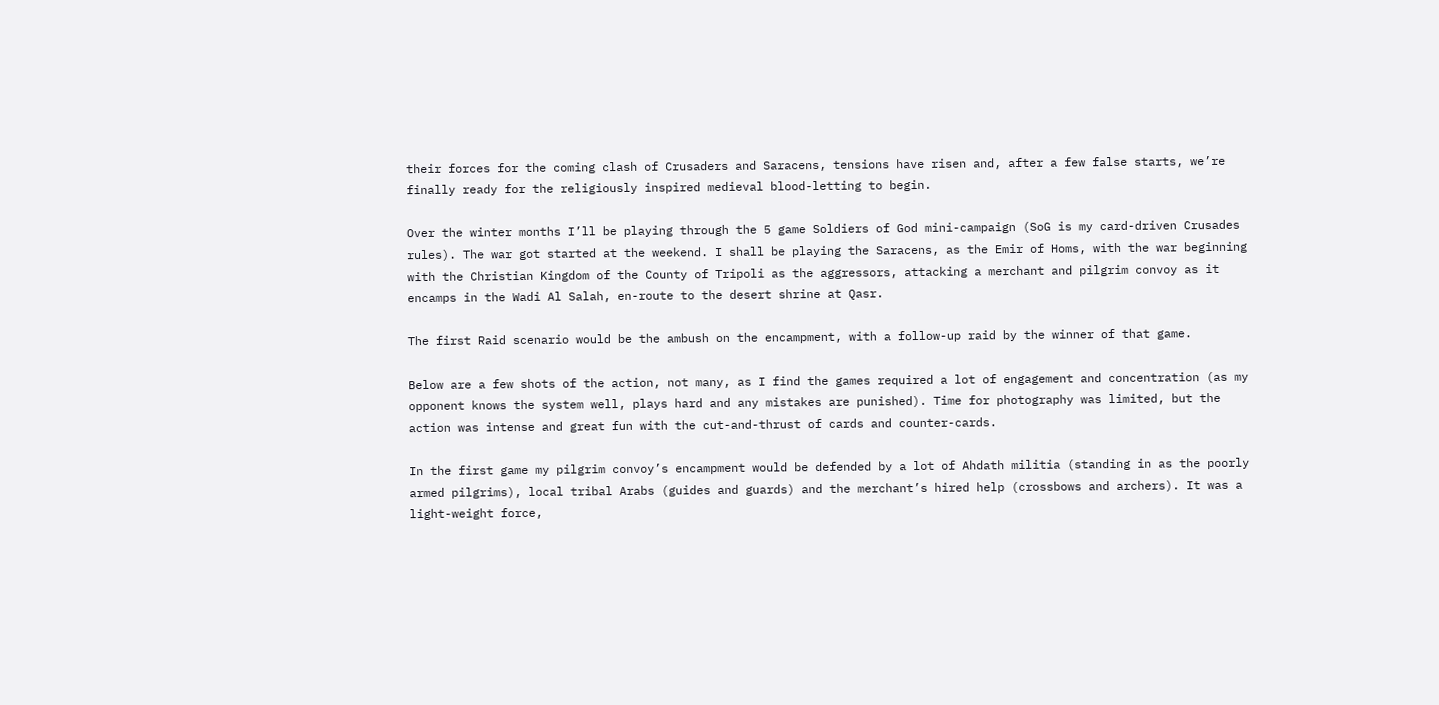their forces for the coming clash of Crusaders and Saracens, tensions have risen and, after a few false starts, we’re finally ready for the religiously inspired medieval blood-letting to begin.

Over the winter months I’ll be playing through the 5 game Soldiers of God mini-campaign (SoG is my card-driven Crusades rules). The war got started at the weekend. I shall be playing the Saracens, as the Emir of Homs, with the war beginning with the Christian Kingdom of the County of Tripoli as the aggressors, attacking a merchant and pilgrim convoy as it encamps in the Wadi Al Salah, en-route to the desert shrine at Qasr.

The first Raid scenario would be the ambush on the encampment, with a follow-up raid by the winner of that game.

Below are a few shots of the action, not many, as I find the games required a lot of engagement and concentration (as my opponent knows the system well, plays hard and any mistakes are punished). Time for photography was limited, but the action was intense and great fun with the cut-and-thrust of cards and counter-cards.

In the first game my pilgrim convoy’s encampment would be defended by a lot of Ahdath militia (standing in as the poorly armed pilgrims), local tribal Arabs (guides and guards) and the merchant’s hired help (crossbows and archers). It was a light-weight force,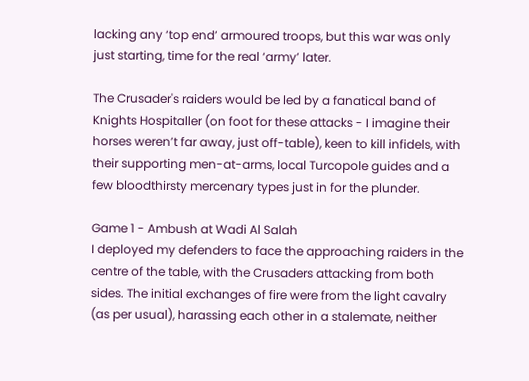lacking any ‘top end’ armoured troops, but this war was only just starting, time for the real ‘army’ later.

The Crusader's raiders would be led by a fanatical band of Knights Hospitaller (on foot for these attacks - I imagine their horses weren’t far away, just off-table), keen to kill infidels, with their supporting men-at-arms, local Turcopole guides and a few bloodthirsty mercenary types just in for the plunder.

Game 1 - Ambush at Wadi Al Salah
I deployed my defenders to face the approaching raiders in the centre of the table, with the Crusaders attacking from both sides. The initial exchanges of fire were from the light cavalry (as per usual), harassing each other in a stalemate, neither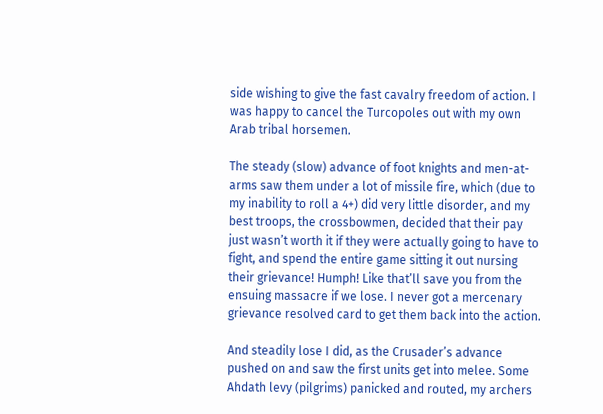side wishing to give the fast cavalry freedom of action. I was happy to cancel the Turcopoles out with my own Arab tribal horsemen.

The steady (slow) advance of foot knights and men-at-arms saw them under a lot of missile fire, which (due to my inability to roll a 4+) did very little disorder, and my best troops, the crossbowmen, decided that their pay just wasn’t worth it if they were actually going to have to fight, and spend the entire game sitting it out nursing their grievance! Humph! Like that’ll save you from the ensuing massacre if we lose. I never got a mercenary grievance resolved card to get them back into the action.

And steadily lose I did, as the Crusader’s advance pushed on and saw the first units get into melee. Some Ahdath levy (pilgrims) panicked and routed, my archers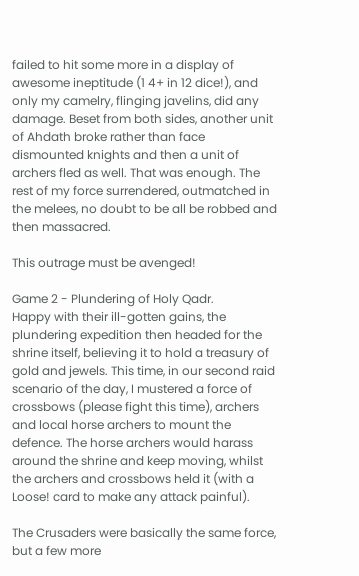failed to hit some more in a display of awesome ineptitude (1 4+ in 12 dice!), and only my camelry, flinging javelins, did any damage. Beset from both sides, another unit of Ahdath broke rather than face dismounted knights and then a unit of archers fled as well. That was enough. The rest of my force surrendered, outmatched in the melees, no doubt to be all be robbed and then massacred.

This outrage must be avenged!

Game 2 - Plundering of Holy Qadr.
Happy with their ill-gotten gains, the plundering expedition then headed for the shrine itself, believing it to hold a treasury of gold and jewels. This time, in our second raid scenario of the day, I mustered a force of crossbows (please fight this time), archers and local horse archers to mount the defence. The horse archers would harass around the shrine and keep moving, whilst the archers and crossbows held it (with a Loose! card to make any attack painful).

The Crusaders were basically the same force, but a few more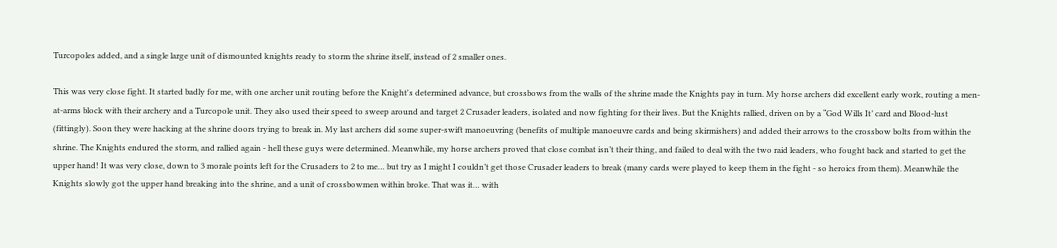Turcopoles added, and a single large unit of dismounted knights ready to storm the shrine itself, instead of 2 smaller ones.

This was very close fight. It started badly for me, with one archer unit routing before the Knight's determined advance, but crossbows from the walls of the shrine made the Knights pay in turn. My horse archers did excellent early work, routing a men-at-arms block with their archery and a Turcopole unit. They also used their speed to sweep around and target 2 Crusader leaders, isolated and now fighting for their lives. But the Knights rallied, driven on by a “God Wills It’ card and Blood-lust (fittingly). Soon they were hacking at the shrine doors trying to break in. My last archers did some super-swift manoeuvring (benefits of multiple manoeuvre cards and being skirmishers) and added their arrows to the crossbow bolts from within the shrine. The Knights endured the storm, and rallied again - hell these guys were determined. Meanwhile, my horse archers proved that close combat isn’t their thing, and failed to deal with the two raid leaders, who fought back and started to get the upper hand! It was very close, down to 3 morale points left for the Crusaders to 2 to me… but try as I might I couldn’t get those Crusader leaders to break (many cards were played to keep them in the fight - so heroics from them). Meanwhile the Knights slowly got the upper hand breaking into the shrine, and a unit of crossbowmen within broke. That was it… with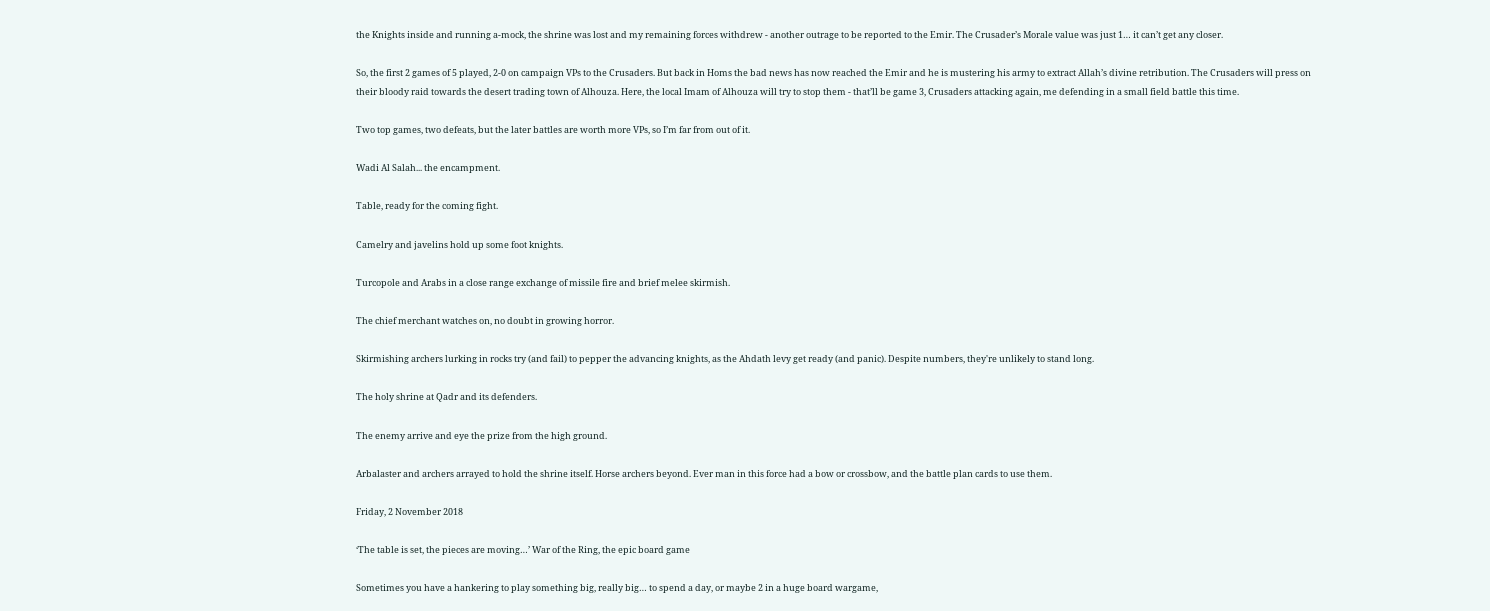the Knights inside and running a-mock, the shrine was lost and my remaining forces withdrew - another outrage to be reported to the Emir. The Crusader’s Morale value was just 1… it can’t get any closer.

So, the first 2 games of 5 played, 2-0 on campaign VPs to the Crusaders. But back in Homs the bad news has now reached the Emir and he is mustering his army to extract Allah’s divine retribution. The Crusaders will press on their bloody raid towards the desert trading town of Alhouza. Here, the local Imam of Alhouza will try to stop them - that’ll be game 3, Crusaders attacking again, me defending in a small field battle this time.

Two top games, two defeats, but the later battles are worth more VPs, so I’m far from out of it.

Wadi Al Salah... the encampment.

Table, ready for the coming fight.

Camelry and javelins hold up some foot knights.

Turcopole and Arabs in a close range exchange of missile fire and brief melee skirmish.

The chief merchant watches on, no doubt in growing horror.

Skirmishing archers lurking in rocks try (and fail) to pepper the advancing knights, as the Ahdath levy get ready (and panic). Despite numbers, they're unlikely to stand long.

The holy shrine at Qadr and its defenders.

The enemy arrive and eye the prize from the high ground.

Arbalaster and archers arrayed to hold the shrine itself. Horse archers beyond. Ever man in this force had a bow or crossbow, and the battle plan cards to use them.

Friday, 2 November 2018

‘The table is set, the pieces are moving…’ War of the Ring, the epic board game

Sometimes you have a hankering to play something big, really big… to spend a day, or maybe 2 in a huge board wargame,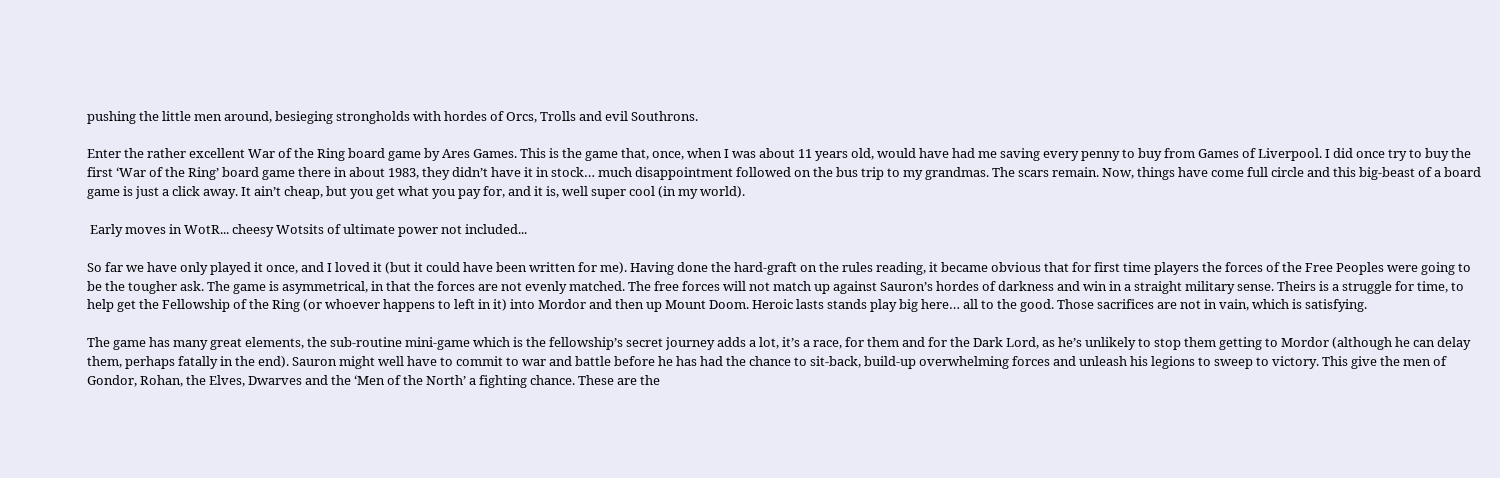pushing the little men around, besieging strongholds with hordes of Orcs, Trolls and evil Southrons.

Enter the rather excellent War of the Ring board game by Ares Games. This is the game that, once, when I was about 11 years old, would have had me saving every penny to buy from Games of Liverpool. I did once try to buy the first ‘War of the Ring’ board game there in about 1983, they didn’t have it in stock… much disappointment followed on the bus trip to my grandmas. The scars remain. Now, things have come full circle and this big-beast of a board game is just a click away. It ain’t cheap, but you get what you pay for, and it is, well super cool (in my world).

 Early moves in WotR... cheesy Wotsits of ultimate power not included...

So far we have only played it once, and I loved it (but it could have been written for me). Having done the hard-graft on the rules reading, it became obvious that for first time players the forces of the Free Peoples were going to be the tougher ask. The game is asymmetrical, in that the forces are not evenly matched. The free forces will not match up against Sauron’s hordes of darkness and win in a straight military sense. Theirs is a struggle for time, to help get the Fellowship of the Ring (or whoever happens to left in it) into Mordor and then up Mount Doom. Heroic lasts stands play big here… all to the good. Those sacrifices are not in vain, which is satisfying.

The game has many great elements, the sub-routine mini-game which is the fellowship’s secret journey adds a lot, it’s a race, for them and for the Dark Lord, as he’s unlikely to stop them getting to Mordor (although he can delay them, perhaps fatally in the end). Sauron might well have to commit to war and battle before he has had the chance to sit-back, build-up overwhelming forces and unleash his legions to sweep to victory. This give the men of Gondor, Rohan, the Elves, Dwarves and the ‘Men of the North’ a fighting chance. These are the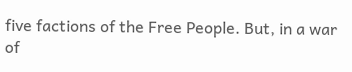five factions of the Free People. But, in a war of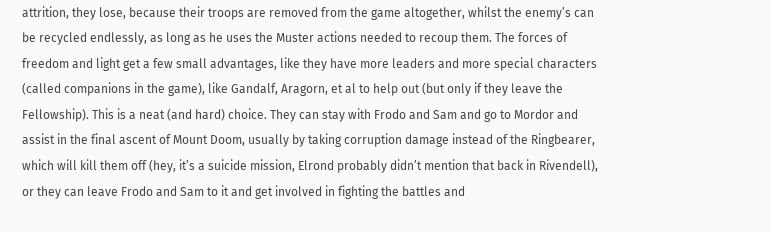attrition, they lose, because their troops are removed from the game altogether, whilst the enemy’s can be recycled endlessly, as long as he uses the Muster actions needed to recoup them. The forces of freedom and light get a few small advantages, like they have more leaders and more special characters (called companions in the game), like Gandalf, Aragorn, et al to help out (but only if they leave the Fellowship). This is a neat (and hard) choice. They can stay with Frodo and Sam and go to Mordor and assist in the final ascent of Mount Doom, usually by taking corruption damage instead of the Ringbearer, which will kill them off (hey, it’s a suicide mission, Elrond probably didn’t mention that back in Rivendell), or they can leave Frodo and Sam to it and get involved in fighting the battles and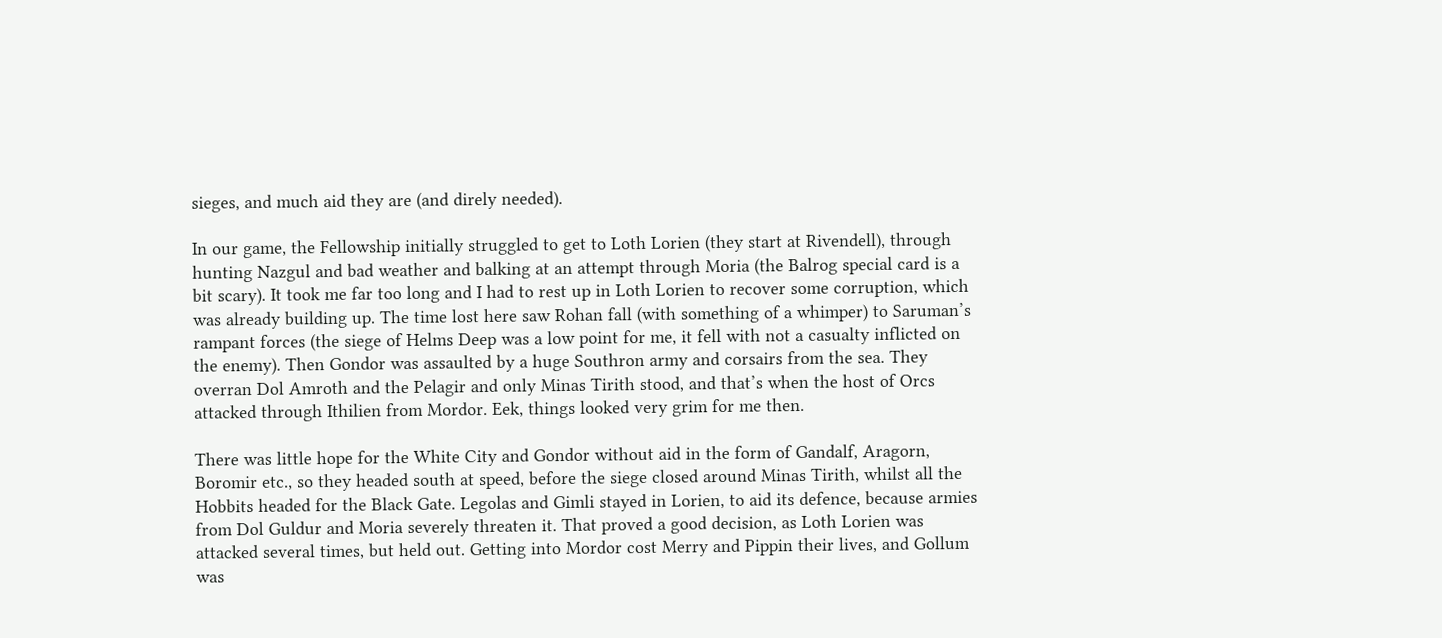sieges, and much aid they are (and direly needed).

In our game, the Fellowship initially struggled to get to Loth Lorien (they start at Rivendell), through hunting Nazgul and bad weather and balking at an attempt through Moria (the Balrog special card is a bit scary). It took me far too long and I had to rest up in Loth Lorien to recover some corruption, which was already building up. The time lost here saw Rohan fall (with something of a whimper) to Saruman’s rampant forces (the siege of Helms Deep was a low point for me, it fell with not a casualty inflicted on the enemy). Then Gondor was assaulted by a huge Southron army and corsairs from the sea. They overran Dol Amroth and the Pelagir and only Minas Tirith stood, and that’s when the host of Orcs attacked through Ithilien from Mordor. Eek, things looked very grim for me then.

There was little hope for the White City and Gondor without aid in the form of Gandalf, Aragorn, Boromir etc., so they headed south at speed, before the siege closed around Minas Tirith, whilst all the Hobbits headed for the Black Gate. Legolas and Gimli stayed in Lorien, to aid its defence, because armies from Dol Guldur and Moria severely threaten it. That proved a good decision, as Loth Lorien was attacked several times, but held out. Getting into Mordor cost Merry and Pippin their lives, and Gollum was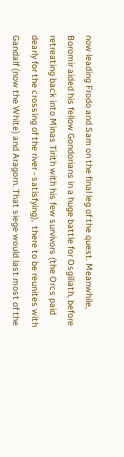now leading Frodo and Sam on the final leg of the quest. Meanwhile, Boromir aided his fellow Gondorians in a huge battle for Osgiliath, before retreating back into Minas Tirith with his few survivors (the Orcs paid dearly for the crossing of the river - satisfying),  there to be reunites with Gandalf (now the White) and Aragorn. That siege would last most of the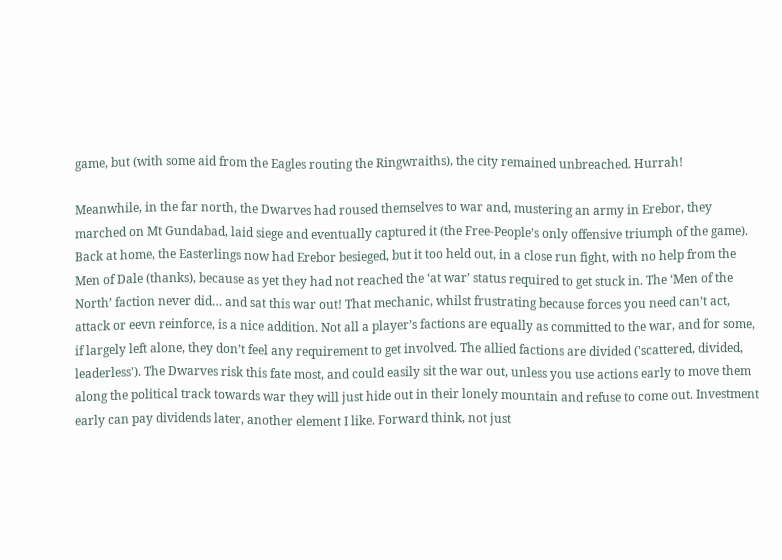game, but (with some aid from the Eagles routing the Ringwraiths), the city remained unbreached. Hurrah!

Meanwhile, in the far north, the Dwarves had roused themselves to war and, mustering an army in Erebor, they marched on Mt Gundabad, laid siege and eventually captured it (the Free-People’s only offensive triumph of the game). Back at home, the Easterlings now had Erebor besieged, but it too held out, in a close run fight, with no help from the Men of Dale (thanks), because as yet they had not reached the ‘at war’ status required to get stuck in. The ‘Men of the North’ faction never did… and sat this war out! That mechanic, whilst frustrating because forces you need can’t act, attack or eevn reinforce, is a nice addition. Not all a player’s factions are equally as committed to the war, and for some, if largely left alone, they don’t feel any requirement to get involved. The allied factions are divided ('scattered, divided, leaderless'). The Dwarves risk this fate most, and could easily sit the war out, unless you use actions early to move them along the political track towards war they will just hide out in their lonely mountain and refuse to come out. Investment early can pay dividends later, another element I like. Forward think, not just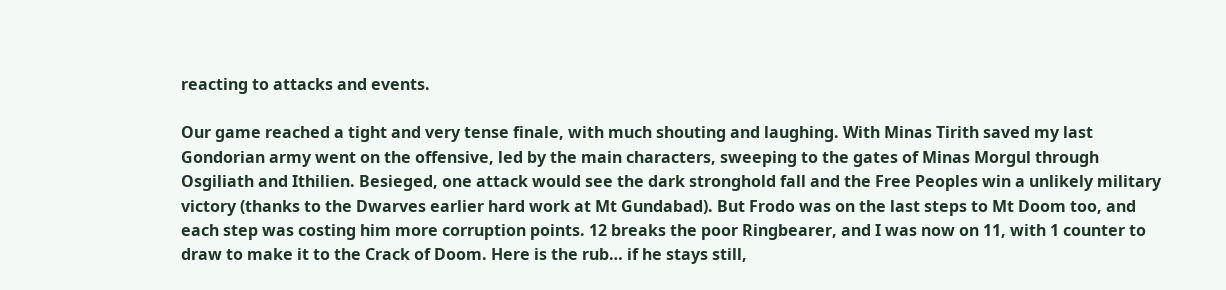reacting to attacks and events.

Our game reached a tight and very tense finale, with much shouting and laughing. With Minas Tirith saved my last Gondorian army went on the offensive, led by the main characters, sweeping to the gates of Minas Morgul through Osgiliath and Ithilien. Besieged, one attack would see the dark stronghold fall and the Free Peoples win a unlikely military victory (thanks to the Dwarves earlier hard work at Mt Gundabad). But Frodo was on the last steps to Mt Doom too, and each step was costing him more corruption points. 12 breaks the poor Ringbearer, and I was now on 11, with 1 counter to draw to make it to the Crack of Doom. Here is the rub… if he stays still,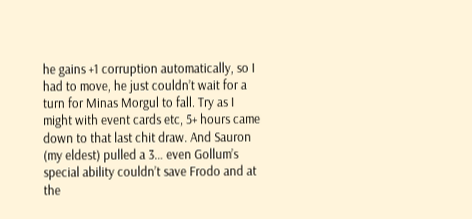he gains +1 corruption automatically, so I had to move, he just couldn’t wait for a turn for Minas Morgul to fall. Try as I might with event cards etc, 5+ hours came down to that last chit draw. And Sauron (my eldest) pulled a 3… even Gollum’s special ability couldn’t save Frodo and at the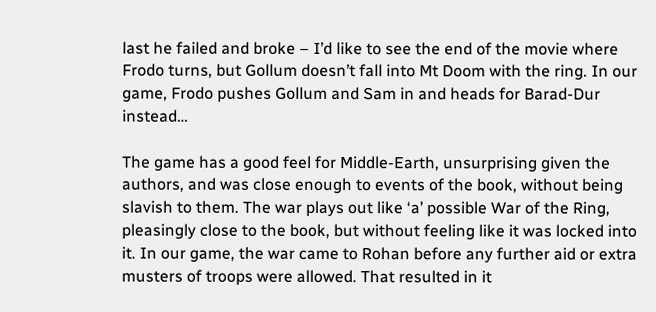last he failed and broke – I’d like to see the end of the movie where Frodo turns, but Gollum doesn’t fall into Mt Doom with the ring. In our game, Frodo pushes Gollum and Sam in and heads for Barad-Dur instead…

The game has a good feel for Middle-Earth, unsurprising given the authors, and was close enough to events of the book, without being slavish to them. The war plays out like ‘a’ possible War of the Ring, pleasingly close to the book, but without feeling like it was locked into it. In our game, the war came to Rohan before any further aid or extra musters of troops were allowed. That resulted in it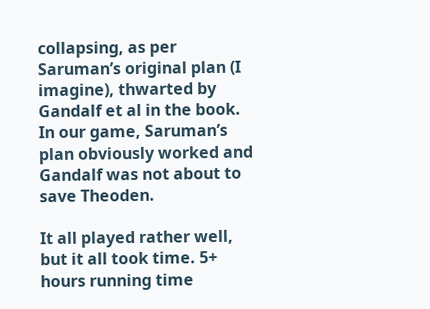collapsing, as per Saruman’s original plan (I imagine), thwarted by Gandalf et al in the book. In our game, Saruman’s plan obviously worked and Gandalf was not about to save Theoden.

It all played rather well, but it all took time. 5+ hours running time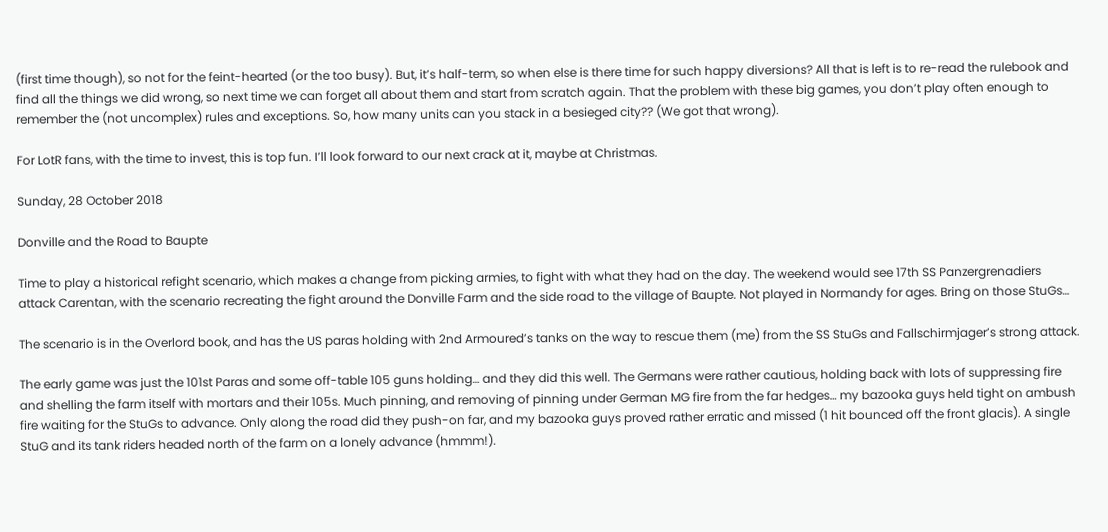(first time though), so not for the feint-hearted (or the too busy). But, it’s half-term, so when else is there time for such happy diversions? All that is left is to re-read the rulebook and find all the things we did wrong, so next time we can forget all about them and start from scratch again. That the problem with these big games, you don’t play often enough to remember the (not uncomplex) rules and exceptions. So, how many units can you stack in a besieged city?? (We got that wrong).

For LotR fans, with the time to invest, this is top fun. I’ll look forward to our next crack at it, maybe at Christmas.

Sunday, 28 October 2018

Donville and the Road to Baupte

Time to play a historical refight scenario, which makes a change from picking armies, to fight with what they had on the day. The weekend would see 17th SS Panzergrenadiers attack Carentan, with the scenario recreating the fight around the Donville Farm and the side road to the village of Baupte. Not played in Normandy for ages. Bring on those StuGs…

The scenario is in the Overlord book, and has the US paras holding with 2nd Armoured’s tanks on the way to rescue them (me) from the SS StuGs and Fallschirmjager’s strong attack.

The early game was just the 101st Paras and some off-table 105 guns holding… and they did this well. The Germans were rather cautious, holding back with lots of suppressing fire and shelling the farm itself with mortars and their 105s. Much pinning, and removing of pinning under German MG fire from the far hedges… my bazooka guys held tight on ambush fire waiting for the StuGs to advance. Only along the road did they push-on far, and my bazooka guys proved rather erratic and missed (1 hit bounced off the front glacis). A single StuG and its tank riders headed north of the farm on a lonely advance (hmmm!).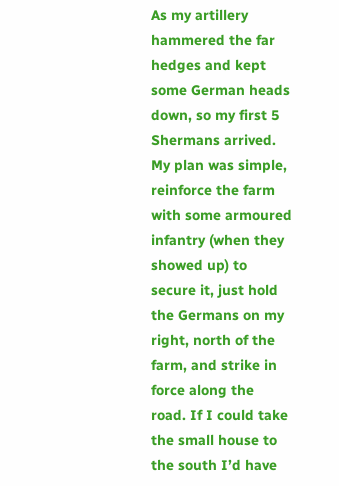As my artillery hammered the far hedges and kept some German heads down, so my first 5 Shermans arrived. My plan was simple, reinforce the farm with some armoured infantry (when they showed up) to secure it, just hold the Germans on my right, north of the farm, and strike in force along the road. If I could take the small house to the south I’d have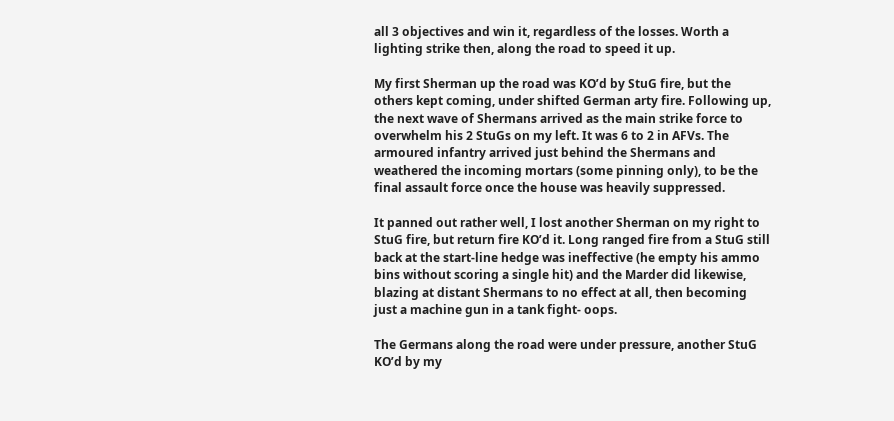all 3 objectives and win it, regardless of the losses. Worth a lighting strike then, along the road to speed it up.

My first Sherman up the road was KO’d by StuG fire, but the others kept coming, under shifted German arty fire. Following up, the next wave of Shermans arrived as the main strike force to overwhelm his 2 StuGs on my left. It was 6 to 2 in AFVs. The armoured infantry arrived just behind the Shermans and weathered the incoming mortars (some pinning only), to be the final assault force once the house was heavily suppressed.

It panned out rather well, I lost another Sherman on my right to StuG fire, but return fire KO’d it. Long ranged fire from a StuG still back at the start-line hedge was ineffective (he empty his ammo bins without scoring a single hit) and the Marder did likewise, blazing at distant Shermans to no effect at all, then becoming just a machine gun in a tank fight- oops.

The Germans along the road were under pressure, another StuG KO’d by my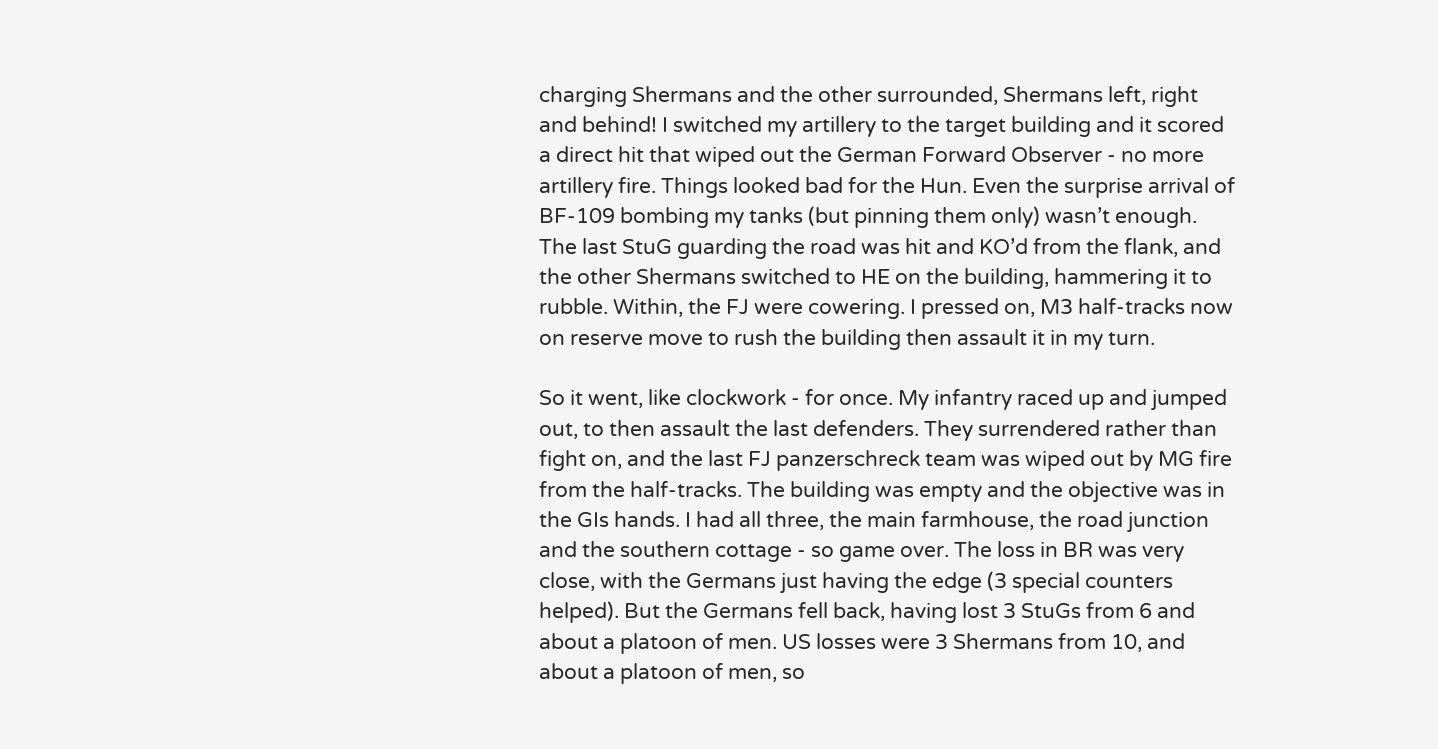charging Shermans and the other surrounded, Shermans left, right and behind! I switched my artillery to the target building and it scored a direct hit that wiped out the German Forward Observer - no more artillery fire. Things looked bad for the Hun. Even the surprise arrival of BF-109 bombing my tanks (but pinning them only) wasn’t enough. The last StuG guarding the road was hit and KO’d from the flank, and the other Shermans switched to HE on the building, hammering it to rubble. Within, the FJ were cowering. I pressed on, M3 half-tracks now on reserve move to rush the building then assault it in my turn.

So it went, like clockwork - for once. My infantry raced up and jumped out, to then assault the last defenders. They surrendered rather than fight on, and the last FJ panzerschreck team was wiped out by MG fire from the half-tracks. The building was empty and the objective was in the GIs hands. I had all three, the main farmhouse, the road junction and the southern cottage - so game over. The loss in BR was very close, with the Germans just having the edge (3 special counters helped). But the Germans fell back, having lost 3 StuGs from 6 and about a platoon of men. US losses were 3 Shermans from 10, and about a platoon of men, so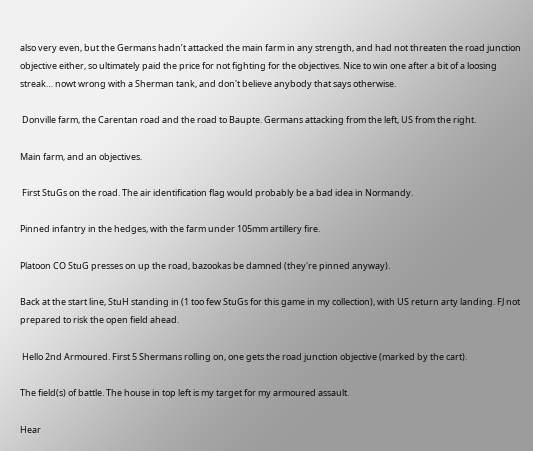also very even, but the Germans hadn’t attacked the main farm in any strength, and had not threaten the road junction objective either, so ultimately paid the price for not fighting for the objectives. Nice to win one after a bit of a loosing streak… nowt wrong with a Sherman tank, and don't believe anybody that says otherwise.

 Donville farm, the Carentan road and the road to Baupte. Germans attacking from the left, US from the right.

Main farm, and an objectives.

 First StuGs on the road. The air identification flag would probably be a bad idea in Normandy.

Pinned infantry in the hedges, with the farm under 105mm artillery fire.

Platoon CO StuG presses on up the road, bazookas be damned (they're pinned anyway).

Back at the start line, StuH standing in (1 too few StuGs for this game in my collection), with US return arty landing. FJ not prepared to risk the open field ahead.

 Hello 2nd Armoured. First 5 Shermans rolling on, one gets the road junction objective (marked by the cart).

The field(s) of battle. The house in top left is my target for my armoured assault.

Hear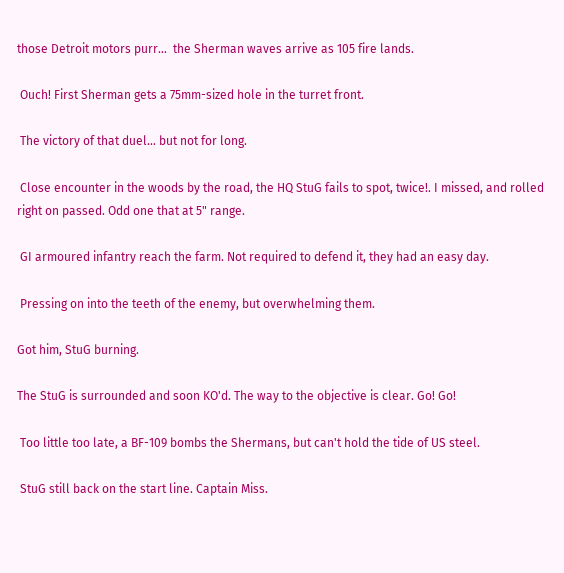those Detroit motors purr...  the Sherman waves arrive as 105 fire lands.

 Ouch! First Sherman gets a 75mm-sized hole in the turret front.

 The victory of that duel... but not for long.

 Close encounter in the woods by the road, the HQ StuG fails to spot, twice!. I missed, and rolled right on passed. Odd one that at 5" range.

 GI armoured infantry reach the farm. Not required to defend it, they had an easy day.

 Pressing on into the teeth of the enemy, but overwhelming them.

Got him, StuG burning.

The StuG is surrounded and soon KO'd. The way to the objective is clear. Go! Go!

 Too little too late, a BF-109 bombs the Shermans, but can't hold the tide of US steel.

 StuG still back on the start line. Captain Miss.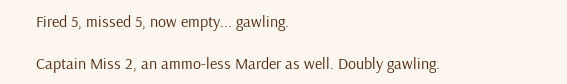Fired 5, missed 5, now empty... gawling.

Captain Miss 2, an ammo-less Marder as well. Doubly gawling.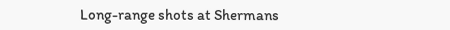Long-range shots at Shermans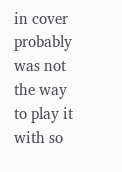in cover probably was not the way to play it with so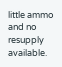little ammo and no resupply available.